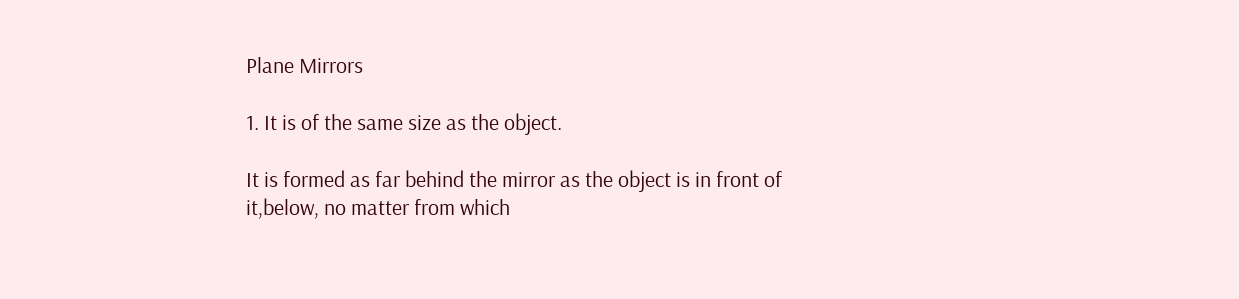Plane Mirrors

1. It is of the same size as the object.

It is formed as far behind the mirror as the object is in front of it,below, no matter from which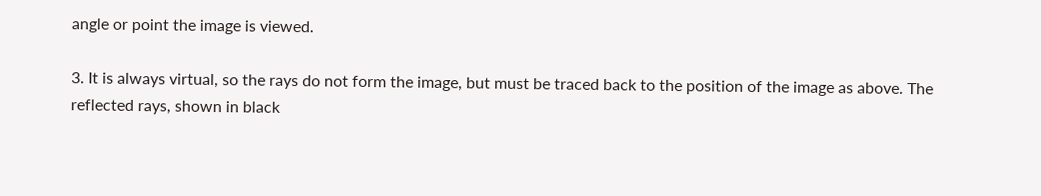angle or point the image is viewed.

3. It is always virtual, so the rays do not form the image, but must be traced back to the position of the image as above. The reflected rays, shown in black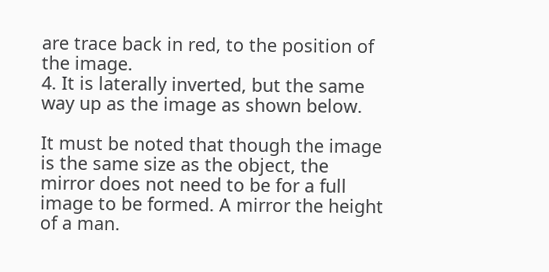are trace back in red, to the position of the image.
4. It is laterally inverted, but the same way up as the image as shown below.

It must be noted that though the image is the same size as the object, the mirror does not need to be for a full image to be formed. A mirror the height of a man.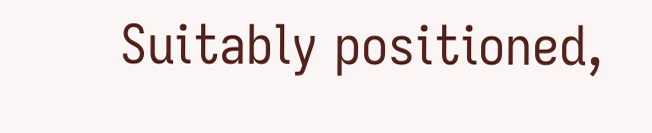Suitably positioned,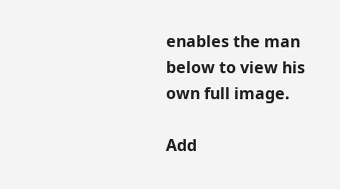enables the man below to view his own full image.

Add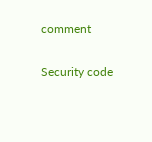comment

Security code